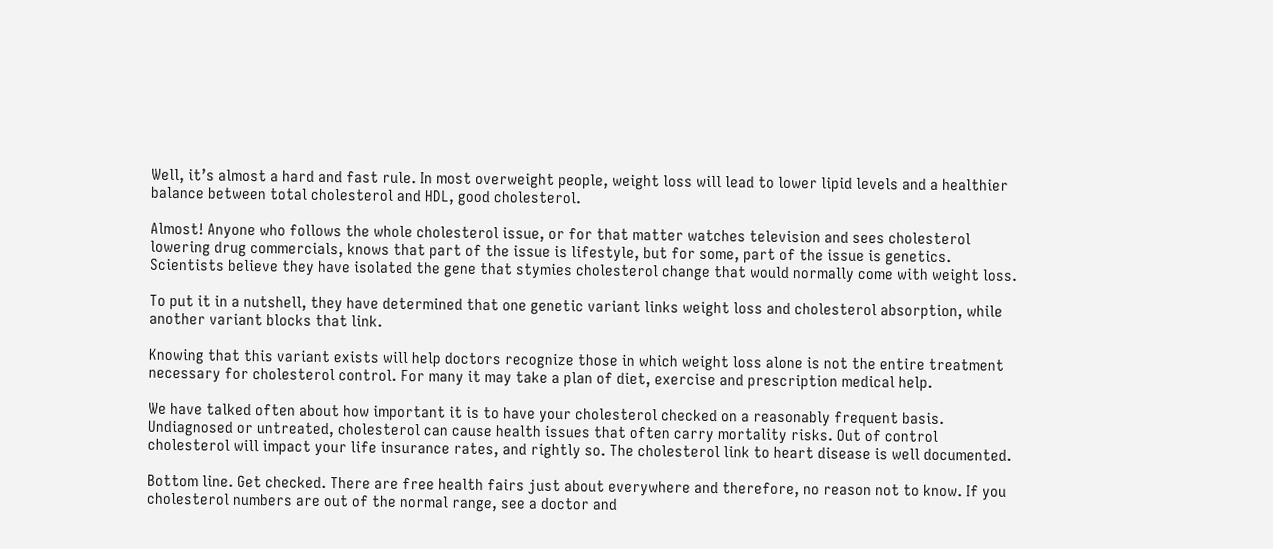Well, it’s almost a hard and fast rule. In most overweight people, weight loss will lead to lower lipid levels and a healthier balance between total cholesterol and HDL, good cholesterol.

Almost! Anyone who follows the whole cholesterol issue, or for that matter watches television and sees cholesterol lowering drug commercials, knows that part of the issue is lifestyle, but for some, part of the issue is genetics. Scientists believe they have isolated the gene that stymies cholesterol change that would normally come with weight loss.

To put it in a nutshell, they have determined that one genetic variant links weight loss and cholesterol absorption, while another variant blocks that link.

Knowing that this variant exists will help doctors recognize those in which weight loss alone is not the entire treatment necessary for cholesterol control. For many it may take a plan of diet, exercise and prescription medical help.

We have talked often about how important it is to have your cholesterol checked on a reasonably frequent basis. Undiagnosed or untreated, cholesterol can cause health issues that often carry mortality risks. Out of control cholesterol will impact your life insurance rates, and rightly so. The cholesterol link to heart disease is well documented.

Bottom line. Get checked. There are free health fairs just about everywhere and therefore, no reason not to know. If you cholesterol numbers are out of the normal range, see a doctor and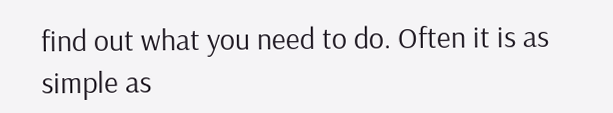find out what you need to do. Often it is as simple as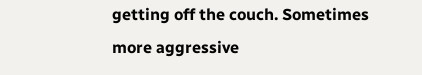getting off the couch. Sometimes more aggressive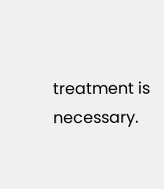treatment is necessary.